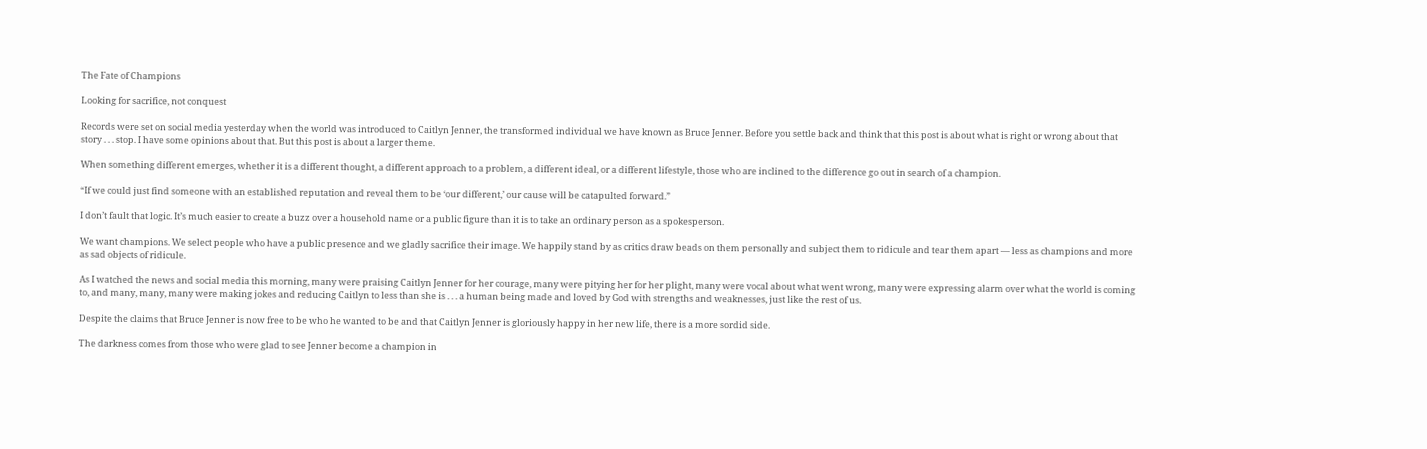The Fate of Champions

Looking for sacrifice, not conquest

Records were set on social media yesterday when the world was introduced to Caitlyn Jenner, the transformed individual we have known as Bruce Jenner. Before you settle back and think that this post is about what is right or wrong about that story . . . stop. I have some opinions about that. But this post is about a larger theme.

When something different emerges, whether it is a different thought, a different approach to a problem, a different ideal, or a different lifestyle, those who are inclined to the difference go out in search of a champion.

“If we could just find someone with an established reputation and reveal them to be ‘our different,’ our cause will be catapulted forward.”

I don’t fault that logic. It’s much easier to create a buzz over a household name or a public figure than it is to take an ordinary person as a spokesperson.

We want champions. We select people who have a public presence and we gladly sacrifice their image. We happily stand by as critics draw beads on them personally and subject them to ridicule and tear them apart — less as champions and more as sad objects of ridicule.

As I watched the news and social media this morning, many were praising Caitlyn Jenner for her courage, many were pitying her for her plight, many were vocal about what went wrong, many were expressing alarm over what the world is coming to, and many, many, many were making jokes and reducing Caitlyn to less than she is . . . a human being made and loved by God with strengths and weaknesses, just like the rest of us.

Despite the claims that Bruce Jenner is now free to be who he wanted to be and that Caitlyn Jenner is gloriously happy in her new life, there is a more sordid side.

The darkness comes from those who were glad to see Jenner become a champion in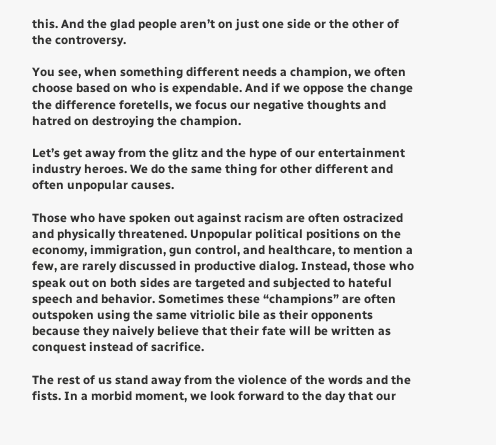this. And the glad people aren’t on just one side or the other of the controversy.

You see, when something different needs a champion, we often choose based on who is expendable. And if we oppose the change the difference foretells, we focus our negative thoughts and hatred on destroying the champion.

Let’s get away from the glitz and the hype of our entertainment industry heroes. We do the same thing for other different and often unpopular causes.

Those who have spoken out against racism are often ostracized and physically threatened. Unpopular political positions on the economy, immigration, gun control, and healthcare, to mention a few, are rarely discussed in productive dialog. Instead, those who speak out on both sides are targeted and subjected to hateful speech and behavior. Sometimes these “champions” are often outspoken using the same vitriolic bile as their opponents because they naively believe that their fate will be written as conquest instead of sacrifice.

The rest of us stand away from the violence of the words and the fists. In a morbid moment, we look forward to the day that our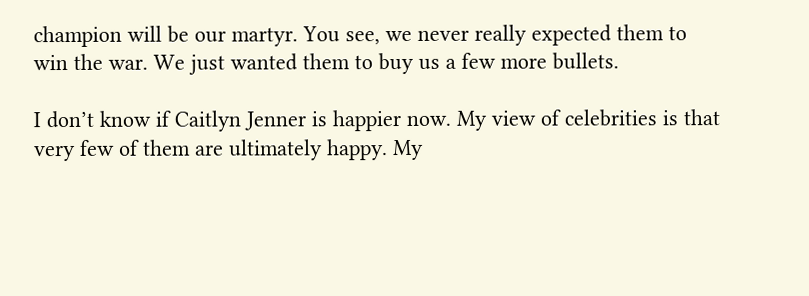champion will be our martyr. You see, we never really expected them to win the war. We just wanted them to buy us a few more bullets.

I don’t know if Caitlyn Jenner is happier now. My view of celebrities is that very few of them are ultimately happy. My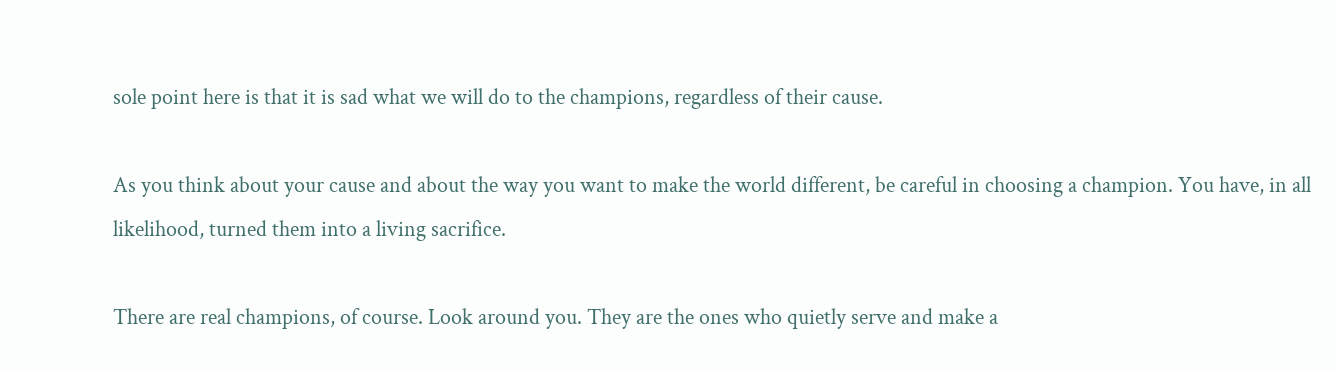sole point here is that it is sad what we will do to the champions, regardless of their cause.

As you think about your cause and about the way you want to make the world different, be careful in choosing a champion. You have, in all likelihood, turned them into a living sacrifice.

There are real champions, of course. Look around you. They are the ones who quietly serve and make a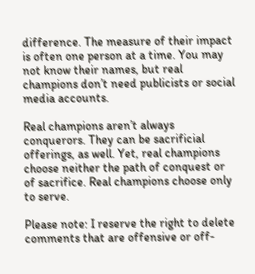difference. The measure of their impact is often one person at a time. You may not know their names, but real champions don’t need publicists or social media accounts.

Real champions aren’t always conquerors. They can be sacrificial offerings, as well. Yet, real champions choose neither the path of conquest or of sacrifice. Real champions choose only to serve.

Please note: I reserve the right to delete comments that are offensive or off-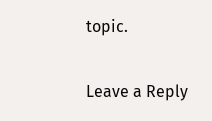topic.

Leave a Reply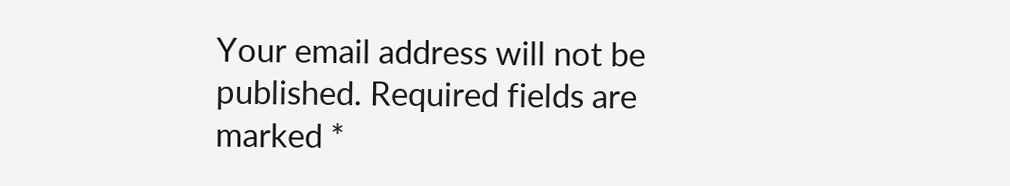Your email address will not be published. Required fields are marked *